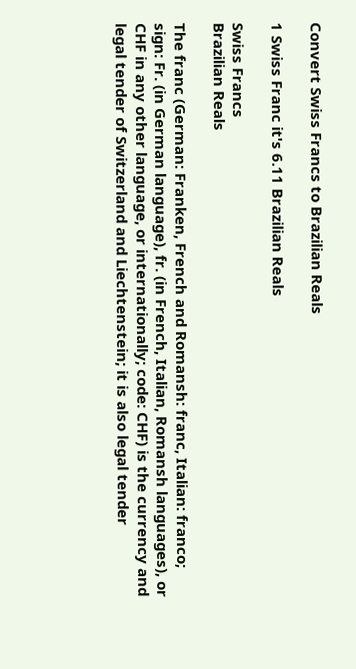Convert Swiss Francs to Brazilian Reals

1 Swiss Franc it's 6.11 Brazilian Reals

Swiss Francs
Brazilian Reals

The franc (German: Franken, French and Romansh: franc, Italian: franco; sign: Fr. (in German language), fr. (in French, Italian, Romansh languages), or CHF in any other language, or internationally; code: CHF) is the currency and legal tender of Switzerland and Liechtenstein; it is also legal tender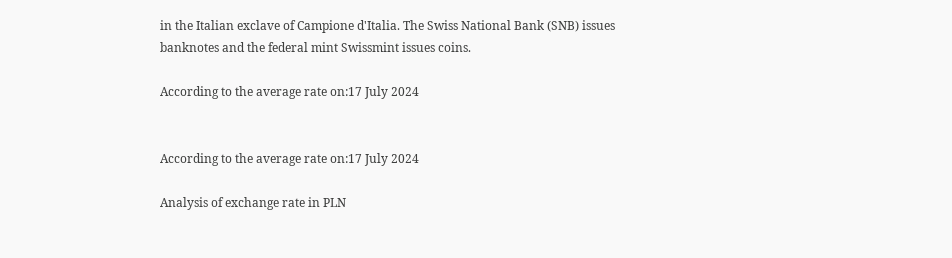in the Italian exclave of Campione d'Italia. The Swiss National Bank (SNB) issues banknotes and the federal mint Swissmint issues coins.

According to the average rate on:17 July 2024


According to the average rate on:17 July 2024

Analysis of exchange rate in PLN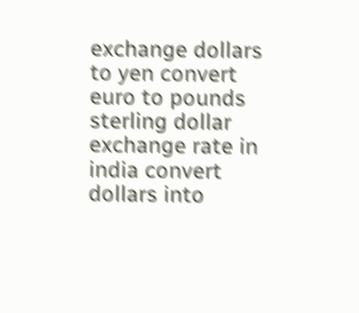exchange dollars to yen convert euro to pounds sterling dollar exchange rate in india convert dollars into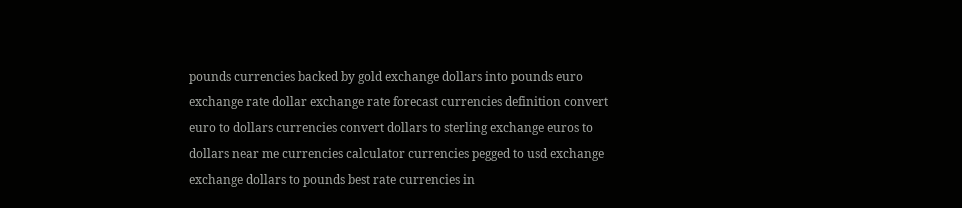pounds currencies backed by gold exchange dollars into pounds euro exchange rate dollar exchange rate forecast currencies definition convert euro to dollars currencies convert dollars to sterling exchange euros to dollars near me currencies calculator currencies pegged to usd exchange exchange dollars to pounds best rate currencies in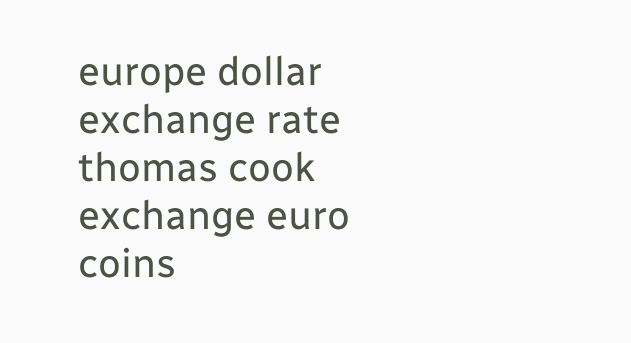europe dollar exchange rate thomas cook exchange euro coins